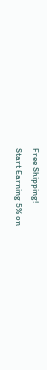Free Shipping!
Start Earning 5% on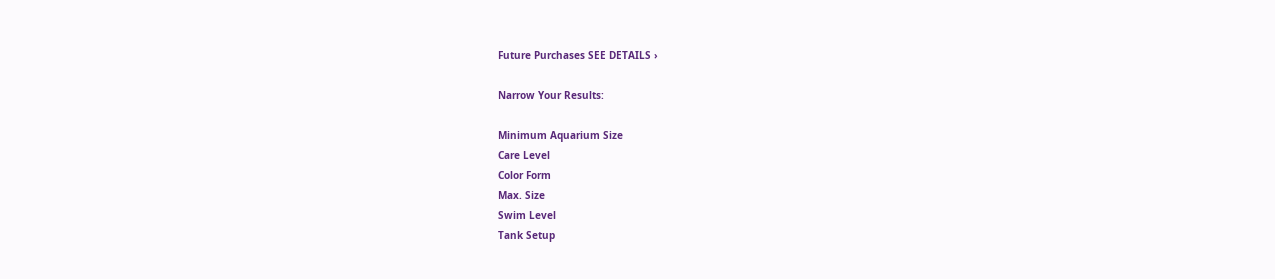Future Purchases SEE DETAILS ›

Narrow Your Results:

Minimum Aquarium Size
Care Level
Color Form
Max. Size
Swim Level
Tank Setup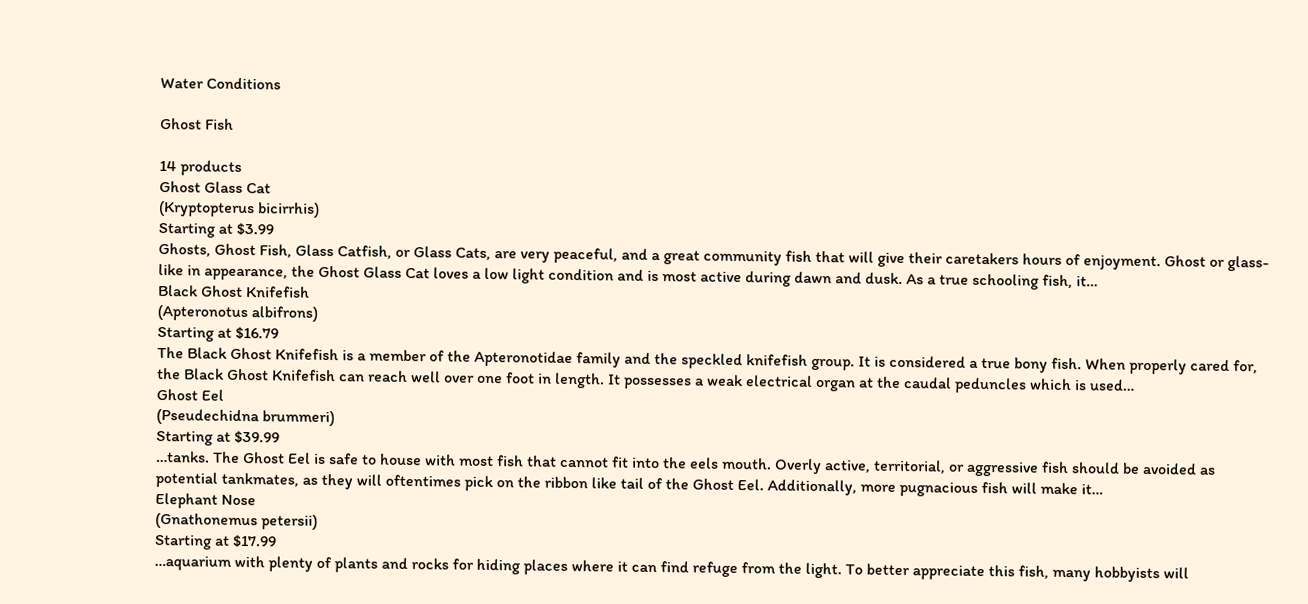Water Conditions

Ghost Fish

14 products
Ghost Glass Cat
(Kryptopterus bicirrhis)
Starting at $3.99
Ghosts, Ghost Fish, Glass Catfish, or Glass Cats, are very peaceful, and a great community fish that will give their caretakers hours of enjoyment. Ghost or glass-like in appearance, the Ghost Glass Cat loves a low light condition and is most active during dawn and dusk. As a true schooling fish, it…
Black Ghost Knifefish
(Apteronotus albifrons)
Starting at $16.79
The Black Ghost Knifefish is a member of the Apteronotidae family and the speckled knifefish group. It is considered a true bony fish. When properly cared for, the Black Ghost Knifefish can reach well over one foot in length. It possesses a weak electrical organ at the caudal peduncles which is used…
Ghost Eel
(Pseudechidna brummeri)
Starting at $39.99
…tanks. The Ghost Eel is safe to house with most fish that cannot fit into the eels mouth. Overly active, territorial, or aggressive fish should be avoided as potential tankmates, as they will oftentimes pick on the ribbon like tail of the Ghost Eel. Additionally, more pugnacious fish will make it…
Elephant Nose
(Gnathonemus petersii)
Starting at $17.99
…aquarium with plenty of plants and rocks for hiding places where it can find refuge from the light. To better appreciate this fish, many hobbyists will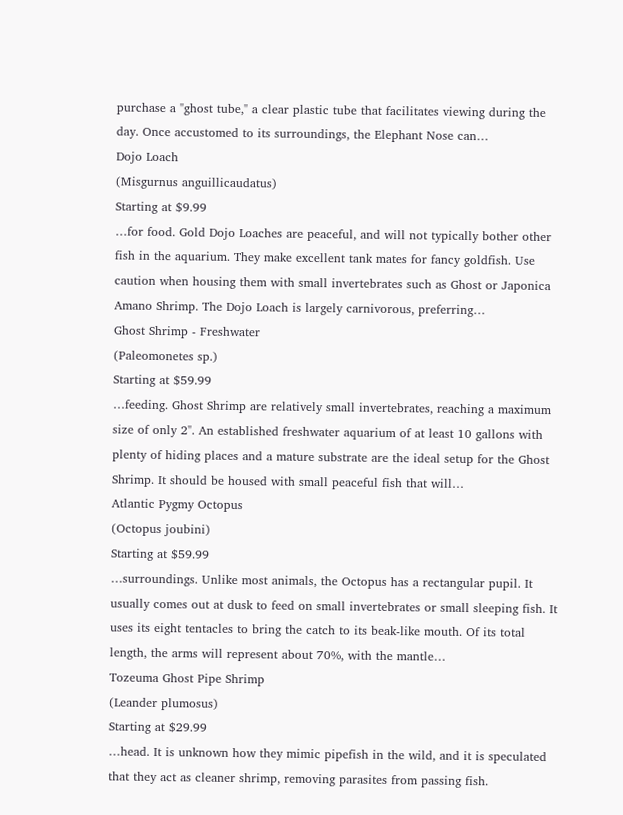purchase a "ghost tube," a clear plastic tube that facilitates viewing during the day. Once accustomed to its surroundings, the Elephant Nose can…
Dojo Loach
(Misgurnus anguillicaudatus)
Starting at $9.99
…for food. Gold Dojo Loaches are peaceful, and will not typically bother other fish in the aquarium. They make excellent tank mates for fancy goldfish. Use caution when housing them with small invertebrates such as Ghost or Japonica Amano Shrimp. The Dojo Loach is largely carnivorous, preferring…
Ghost Shrimp - Freshwater
(Paleomonetes sp.)
Starting at $59.99
…feeding. Ghost Shrimp are relatively small invertebrates, reaching a maximum size of only 2". An established freshwater aquarium of at least 10 gallons with plenty of hiding places and a mature substrate are the ideal setup for the Ghost Shrimp. It should be housed with small peaceful fish that will…
Atlantic Pygmy Octopus
(Octopus joubini)
Starting at $59.99
…surroundings. Unlike most animals, the Octopus has a rectangular pupil. It usually comes out at dusk to feed on small invertebrates or small sleeping fish. It uses its eight tentacles to bring the catch to its beak-like mouth. Of its total length, the arms will represent about 70%, with the mantle…
Tozeuma Ghost Pipe Shrimp
(Leander plumosus)
Starting at $29.99
…head. It is unknown how they mimic pipefish in the wild, and it is speculated that they act as cleaner shrimp, removing parasites from passing fish.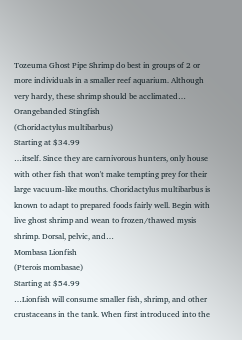Tozeuma Ghost Pipe Shrimp do best in groups of 2 or more individuals in a smaller reef aquarium. Although very hardy, these shrimp should be acclimated…
Orangebanded Stingfish
(Choridactylus multibarbus)
Starting at $34.99
…itself. Since they are carnivorous hunters, only house with other fish that won't make tempting prey for their large vacuum-like mouths. Choridactylus multibarbus is known to adapt to prepared foods fairly well. Begin with live ghost shrimp and wean to frozen/thawed mysis shrimp. Dorsal, pelvic, and…
Mombasa Lionfish
(Pterois mombasae)
Starting at $54.99
…Lionfish will consume smaller fish, shrimp, and other crustaceans in the tank. When first introduced into the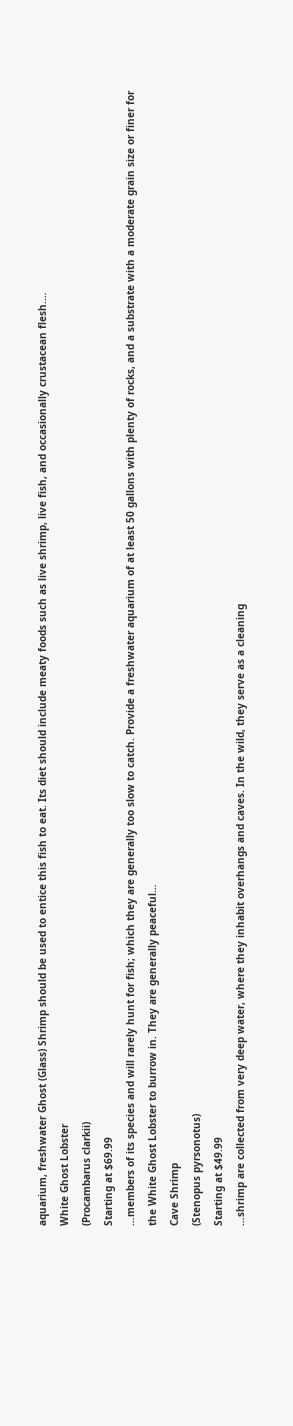aquarium, freshwater Ghost (Glass) Shrimp should be used to entice this fish to eat. Its diet should include meaty foods such as live shrimp, live fish, and occasionally crustacean flesh.…
White Ghost Lobster
(Procambarus clarkii)
Starting at $69.99
…members of its species and will rarely hunt for fish; which they are generally too slow to catch. Provide a freshwater aquarium of at least 50 gallons with plenty of rocks, and a substrate with a moderate grain size or finer for the White Ghost Lobster to burrow in. They are generally peaceful…
Cave Shrimp
(Stenopus pyrsonotus)
Starting at $49.99
…shrimp are collected from very deep water, where they inhabit overhangs and caves. In the wild, they serve as a cleaning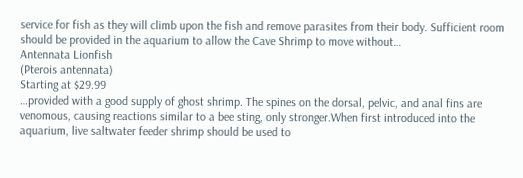service for fish as they will climb upon the fish and remove parasites from their body. Sufficient room should be provided in the aquarium to allow the Cave Shrimp to move without…
Antennata Lionfish
(Pterois antennata)
Starting at $29.99
…provided with a good supply of ghost shrimp. The spines on the dorsal, pelvic, and anal fins are venomous, causing reactions similar to a bee sting, only stronger.When first introduced into the aquarium, live saltwater feeder shrimp should be used to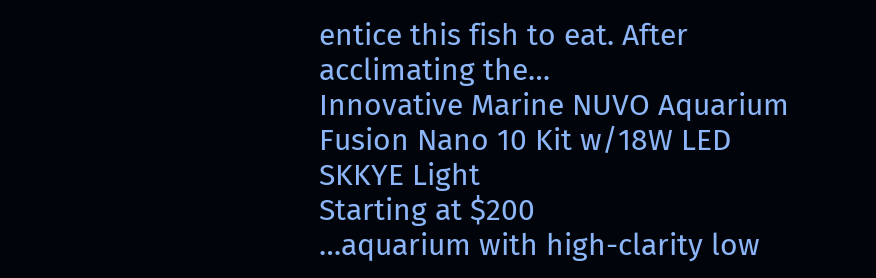entice this fish to eat. After acclimating the…
Innovative Marine NUVO Aquarium Fusion Nano 10 Kit w/18W LED SKKYE Light
Starting at $200
…aquarium with high-clarity low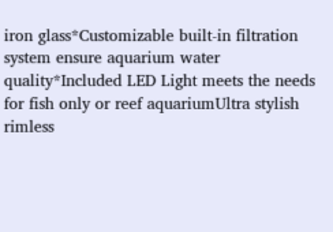iron glass*Customizable built-in filtration system ensure aquarium water quality*Included LED Light meets the needs for fish only or reef aquariumUltra stylish rimless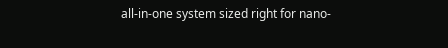all-in-one system sized right for nano-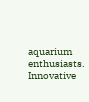aquarium enthusiasts. Innovative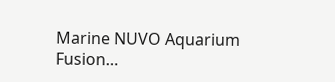Marine NUVO Aquarium Fusion…